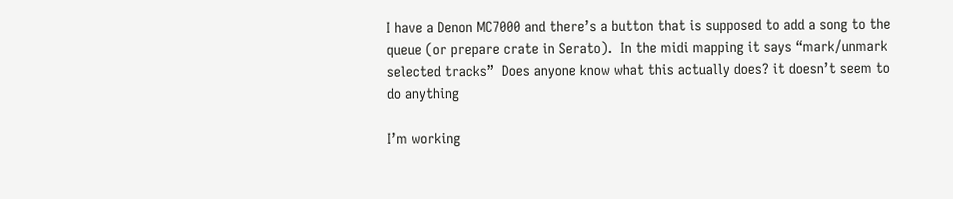I have a Denon MC7000 and there’s a button that is supposed to add a song to the queue (or prepare crate in Serato).  In the midi mapping it says “mark/unmark selected tracks”  Does anyone know what this actually does? it doesn’t seem to do anything

I’m working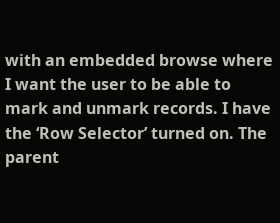with an embedded browse where I want the user to be able to mark and unmark records. I have the ‘Row Selector’ turned on. The parent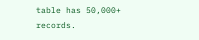table has 50,000+ records.